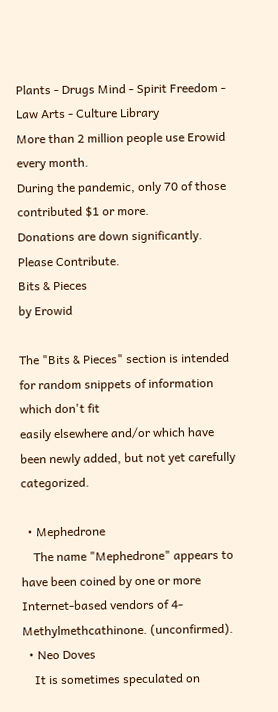Plants - Drugs Mind - Spirit Freedom - Law Arts - Culture Library
More than 2 million people use Erowid every month.
During the pandemic, only 70 of those contributed $1 or more.
Donations are down significantly. Please Contribute.
Bits & Pieces
by Erowid

The "Bits & Pieces" section is intended for random snippets of information which don't fit
easily elsewhere and/or which have been newly added, but not yet carefully categorized.

  • Mephedrone
    The name "Mephedrone" appears to have been coined by one or more Internet-based vendors of 4-Methylmethcathinone. (unconfirmed).
  • Neo Doves
    It is sometimes speculated on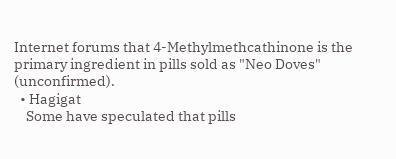Internet forums that 4-Methylmethcathinone is the primary ingredient in pills sold as "Neo Doves" (unconfirmed).
  • Hagigat
    Some have speculated that pills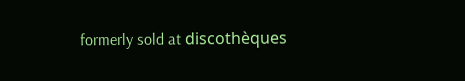formerly sold at discothèques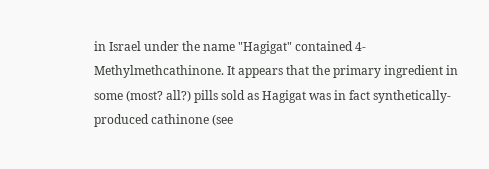in Israel under the name "Hagigat" contained 4-Methylmethcathinone. It appears that the primary ingredient in some (most? all?) pills sold as Hagigat was in fact synthetically-produced cathinone (see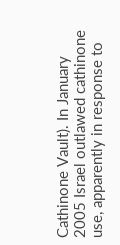Cathinone Vault). In January 2005 Israel outlawed cathinone use, apparently in response to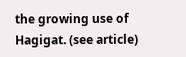the growing use of Hagigat. (see article)